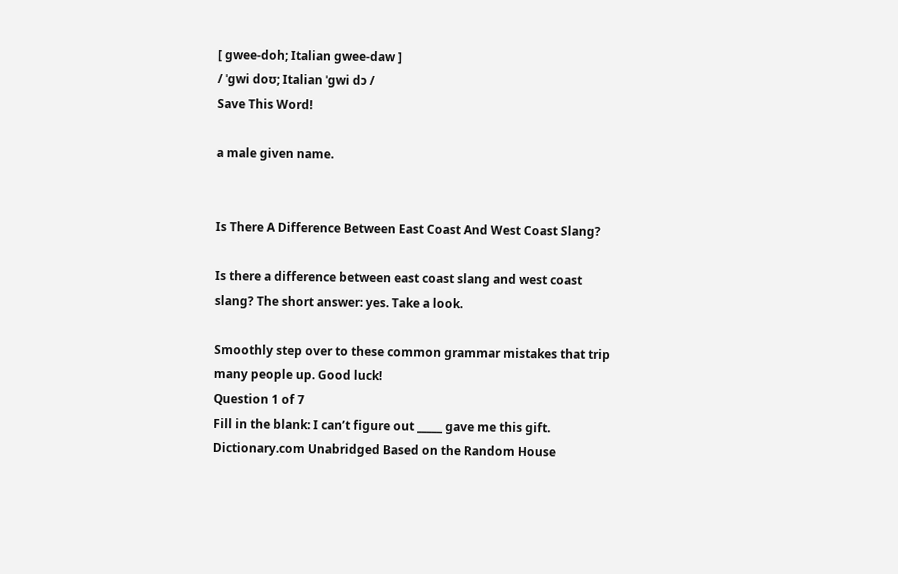[ gwee-doh; Italian gwee-daw ]
/ ˈgwi doʊ; Italian ˈgwi dɔ /
Save This Word!

a male given name.


Is There A Difference Between East Coast And West Coast Slang?

Is there a difference between east coast slang and west coast slang? The short answer: yes. Take a look.

Smoothly step over to these common grammar mistakes that trip many people up. Good luck!
Question 1 of 7
Fill in the blank: I can’t figure out _____ gave me this gift.
Dictionary.com Unabridged Based on the Random House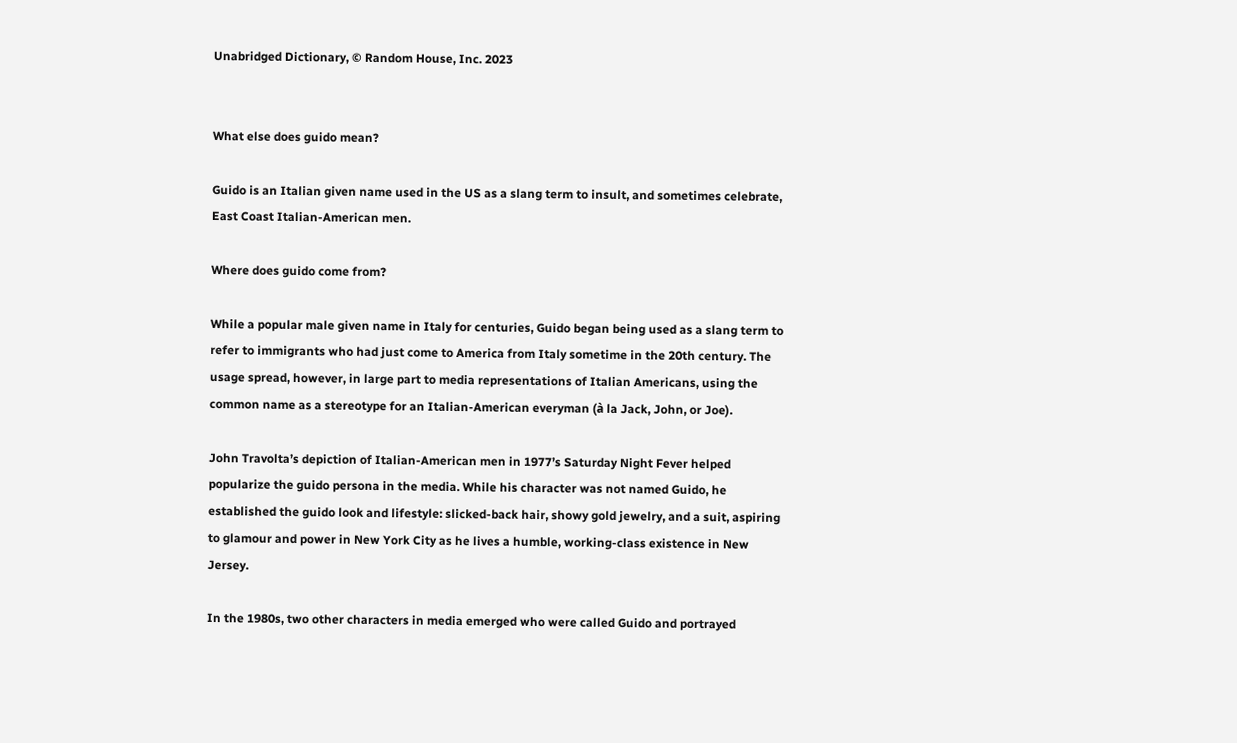Unabridged Dictionary, © Random House, Inc. 2023


What else does guido mean?

Guido is an Italian given name used in the US as a slang term to insult, and sometimes celebrate, East Coast Italian-American men.

Where does guido come from?

While a popular male given name in Italy for centuries, Guido began being used as a slang term to refer to immigrants who had just come to America from Italy sometime in the 20th century. The usage spread, however, in large part to media representations of Italian Americans, using the common name as a stereotype for an Italian-American everyman (à la Jack, John, or Joe).

John Travolta’s depiction of Italian-American men in 1977’s Saturday Night Fever helped popularize the guido persona in the media. While his character was not named Guido, he established the guido look and lifestyle: slicked-back hair, showy gold jewelry, and a suit, aspiring to glamour and power in New York City as he lives a humble, working-class existence in New Jersey.

In the 1980s, two other characters in media emerged who were called Guido and portrayed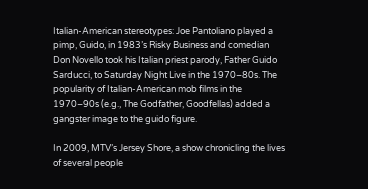Italian-American stereotypes: Joe Pantoliano played a pimp, Guido, in 1983’s Risky Business and comedian Don Novello took his Italian priest parody, Father Guido Sarducci, to Saturday Night Live in the 1970–80s. The popularity of Italian-American mob films in the 1970–90s (e.g., The Godfather, Goodfellas) added a gangster image to the guido figure.

In 2009, MTV’s Jersey Shore, a show chronicling the lives of several people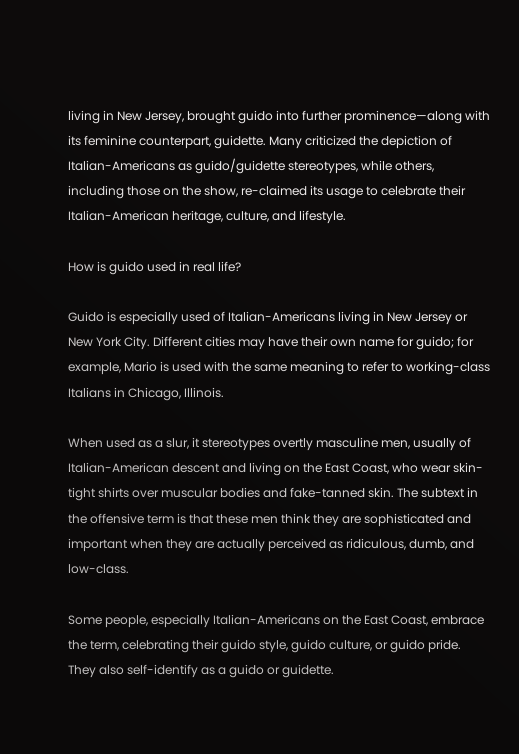living in New Jersey, brought guido into further prominence—along with its feminine counterpart, guidette. Many criticized the depiction of Italian-Americans as guido/guidette stereotypes, while others, including those on the show, re-claimed its usage to celebrate their Italian-American heritage, culture, and lifestyle.

How is guido used in real life?

Guido is especially used of Italian-Americans living in New Jersey or New York City. Different cities may have their own name for guido; for example, Mario is used with the same meaning to refer to working-class Italians in Chicago, Illinois.

When used as a slur, it stereotypes overtly masculine men, usually of Italian-American descent and living on the East Coast, who wear skin-tight shirts over muscular bodies and fake-tanned skin. The subtext in the offensive term is that these men think they are sophisticated and important when they are actually perceived as ridiculous, dumb, and low-class.

Some people, especially Italian-Americans on the East Coast, embrace the term, celebrating their guido style, guido culture, or guido pride. They also self-identify as a guido or guidette.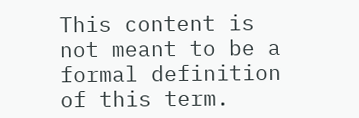This content is not meant to be a formal definition of this term.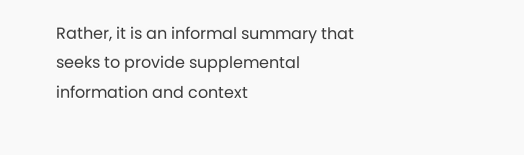Rather, it is an informal summary that seeks to provide supplemental information and context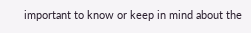important to know or keep in mind about the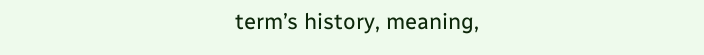term’s history, meaning,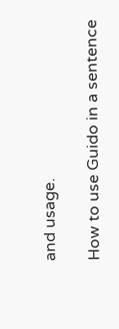and usage.

How to use Guido in a sentence